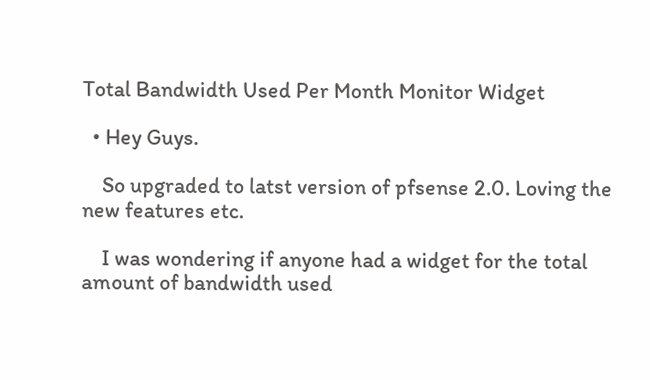Total Bandwidth Used Per Month Monitor Widget

  • Hey Guys.

    So upgraded to latst version of pfsense 2.0. Loving the new features etc.

    I was wondering if anyone had a widget for the total amount of bandwidth used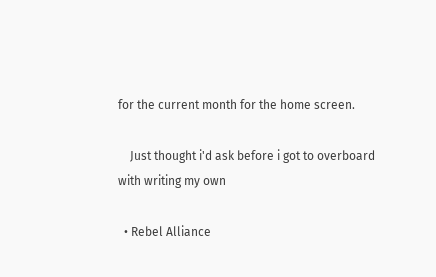for the current month for the home screen.

    Just thought i'd ask before i got to overboard with writing my own

  • Rebel Alliance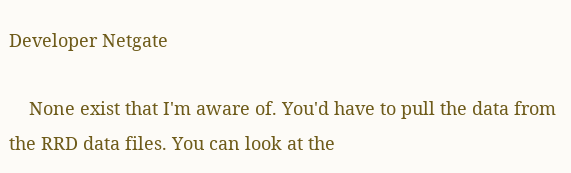Developer Netgate

    None exist that I'm aware of. You'd have to pull the data from the RRD data files. You can look at the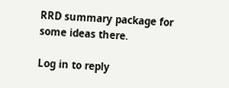RRD summary package for some ideas there.

Log in to reply